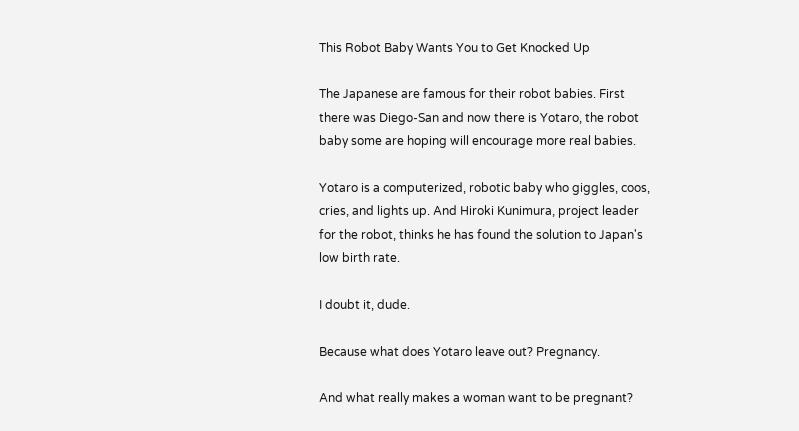This Robot Baby Wants You to Get Knocked Up

The Japanese are famous for their robot babies. First there was Diego-San and now there is Yotaro, the robot baby some are hoping will encourage more real babies.

Yotaro is a computerized, robotic baby who giggles, coos, cries, and lights up. And Hiroki Kunimura, project leader for the robot, thinks he has found the solution to Japan's low birth rate.

I doubt it, dude.

Because what does Yotaro leave out? Pregnancy.

And what really makes a woman want to be pregnant?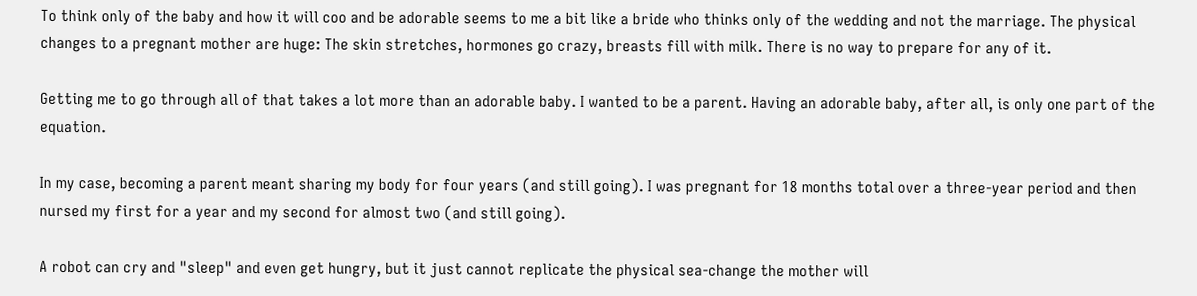To think only of the baby and how it will coo and be adorable seems to me a bit like a bride who thinks only of the wedding and not the marriage. The physical changes to a pregnant mother are huge: The skin stretches, hormones go crazy, breasts fill with milk. There is no way to prepare for any of it.

Getting me to go through all of that takes a lot more than an adorable baby. I wanted to be a parent. Having an adorable baby, after all, is only one part of the equation.

In my case, becoming a parent meant sharing my body for four years (and still going). I was pregnant for 18 months total over a three-year period and then nursed my first for a year and my second for almost two (and still going).

A robot can cry and "sleep" and even get hungry, but it just cannot replicate the physical sea-change the mother will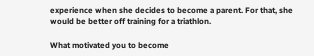experience when she decides to become a parent. For that, she would be better off training for a triathlon.

What motivated you to become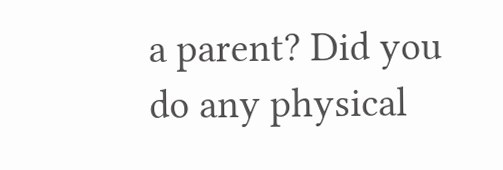a parent? Did you do any physical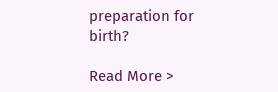preparation for birth?

Read More >